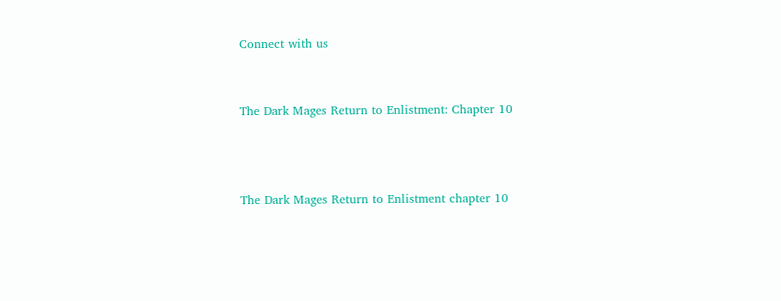Connect with us


The Dark Mages Return to Enlistment: Chapter 10



The Dark Mages Return to Enlistment chapter 10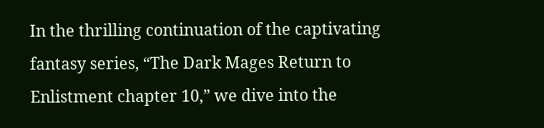In the thrilling continuation of the captivating fantasy series, “The Dark Mages Return to Enlistment chapter 10,” we dive into the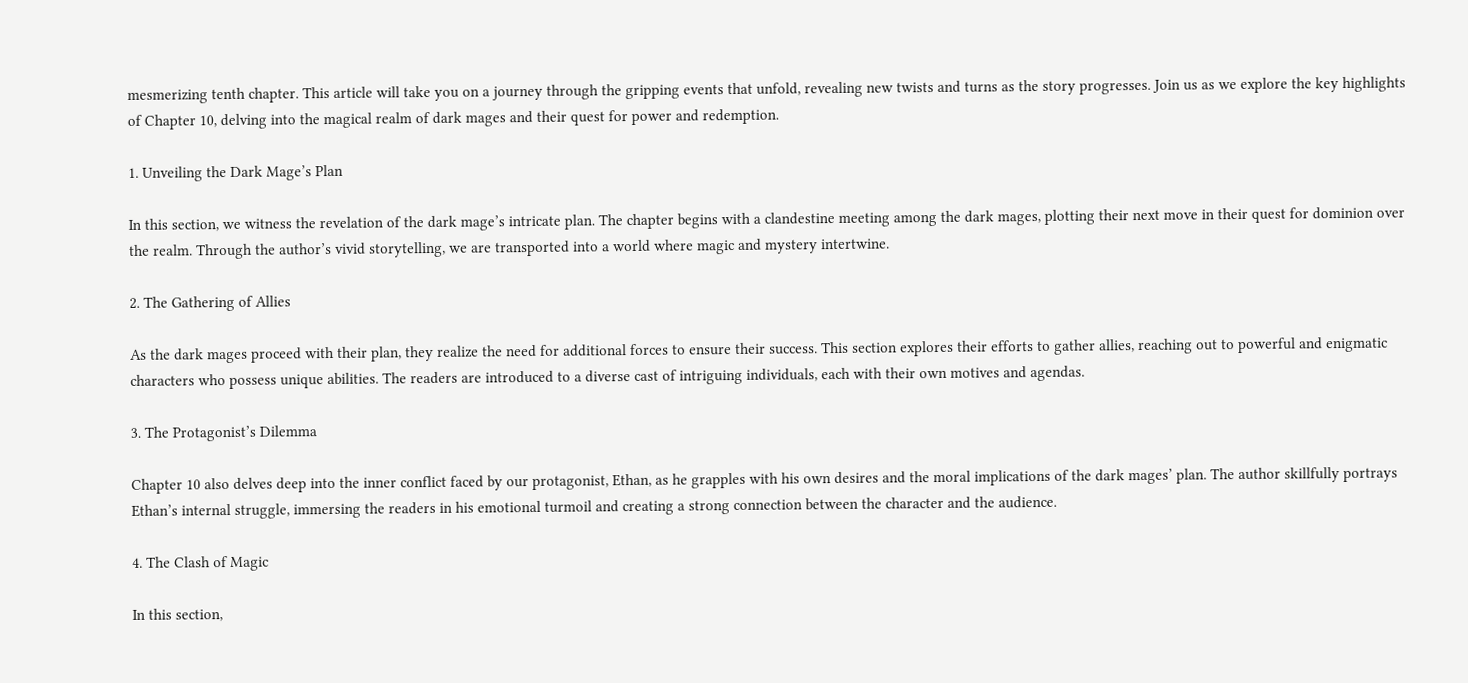mesmerizing tenth chapter. This article will take you on a journey through the gripping events that unfold, revealing new twists and turns as the story progresses. Join us as we explore the key highlights of Chapter 10, delving into the magical realm of dark mages and their quest for power and redemption.

1. Unveiling the Dark Mage’s Plan

In this section, we witness the revelation of the dark mage’s intricate plan. The chapter begins with a clandestine meeting among the dark mages, plotting their next move in their quest for dominion over the realm. Through the author’s vivid storytelling, we are transported into a world where magic and mystery intertwine.

2. The Gathering of Allies

As the dark mages proceed with their plan, they realize the need for additional forces to ensure their success. This section explores their efforts to gather allies, reaching out to powerful and enigmatic characters who possess unique abilities. The readers are introduced to a diverse cast of intriguing individuals, each with their own motives and agendas.

3. The Protagonist’s Dilemma

Chapter 10 also delves deep into the inner conflict faced by our protagonist, Ethan, as he grapples with his own desires and the moral implications of the dark mages’ plan. The author skillfully portrays Ethan’s internal struggle, immersing the readers in his emotional turmoil and creating a strong connection between the character and the audience.

4. The Clash of Magic

In this section,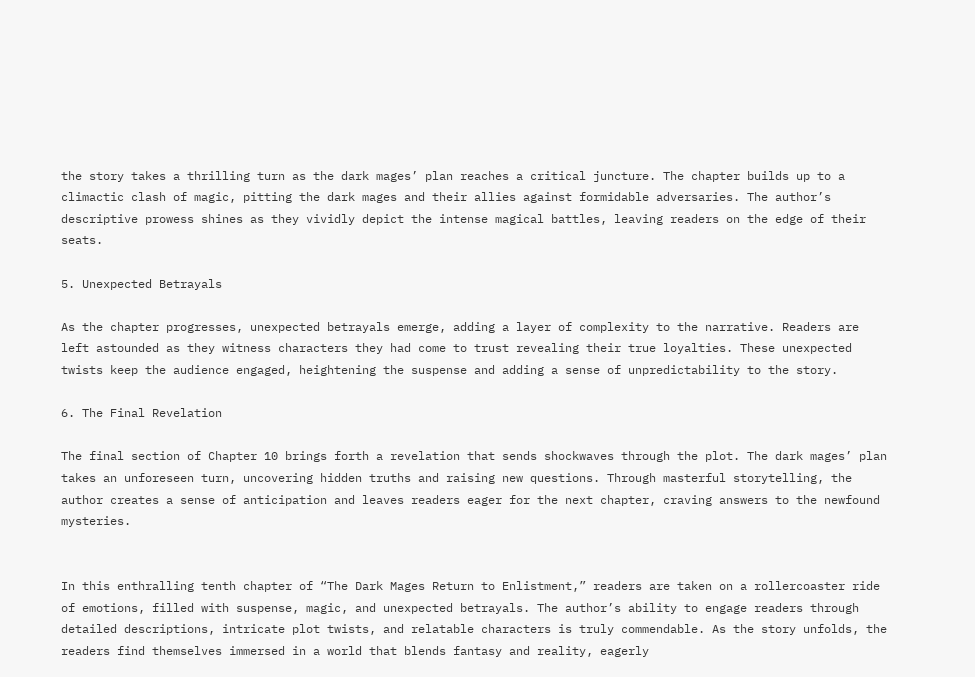the story takes a thrilling turn as the dark mages’ plan reaches a critical juncture. The chapter builds up to a climactic clash of magic, pitting the dark mages and their allies against formidable adversaries. The author’s descriptive prowess shines as they vividly depict the intense magical battles, leaving readers on the edge of their seats.

5. Unexpected Betrayals

As the chapter progresses, unexpected betrayals emerge, adding a layer of complexity to the narrative. Readers are left astounded as they witness characters they had come to trust revealing their true loyalties. These unexpected twists keep the audience engaged, heightening the suspense and adding a sense of unpredictability to the story.

6. The Final Revelation

The final section of Chapter 10 brings forth a revelation that sends shockwaves through the plot. The dark mages’ plan takes an unforeseen turn, uncovering hidden truths and raising new questions. Through masterful storytelling, the author creates a sense of anticipation and leaves readers eager for the next chapter, craving answers to the newfound mysteries.


In this enthralling tenth chapter of “The Dark Mages Return to Enlistment,” readers are taken on a rollercoaster ride of emotions, filled with suspense, magic, and unexpected betrayals. The author’s ability to engage readers through detailed descriptions, intricate plot twists, and relatable characters is truly commendable. As the story unfolds, the readers find themselves immersed in a world that blends fantasy and reality, eagerly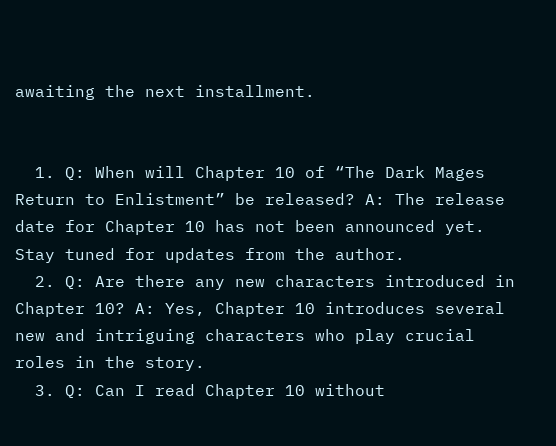awaiting the next installment.


  1. Q: When will Chapter 10 of “The Dark Mages Return to Enlistment” be released? A: The release date for Chapter 10 has not been announced yet. Stay tuned for updates from the author.
  2. Q: Are there any new characters introduced in Chapter 10? A: Yes, Chapter 10 introduces several new and intriguing characters who play crucial roles in the story.
  3. Q: Can I read Chapter 10 without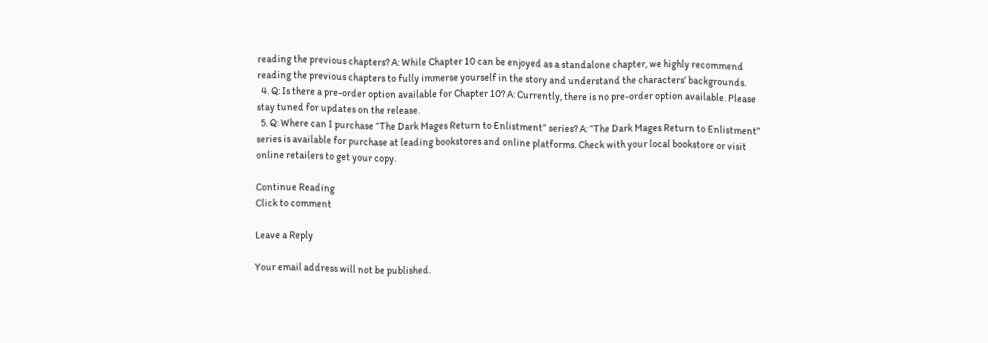reading the previous chapters? A: While Chapter 10 can be enjoyed as a standalone chapter, we highly recommend reading the previous chapters to fully immerse yourself in the story and understand the characters’ backgrounds.
  4. Q: Is there a pre-order option available for Chapter 10? A: Currently, there is no pre-order option available. Please stay tuned for updates on the release.
  5. Q: Where can I purchase “The Dark Mages Return to Enlistment” series? A: “The Dark Mages Return to Enlistment” series is available for purchase at leading bookstores and online platforms. Check with your local bookstore or visit online retailers to get your copy.

Continue Reading
Click to comment

Leave a Reply

Your email address will not be published.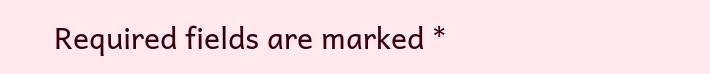Required fields are marked *